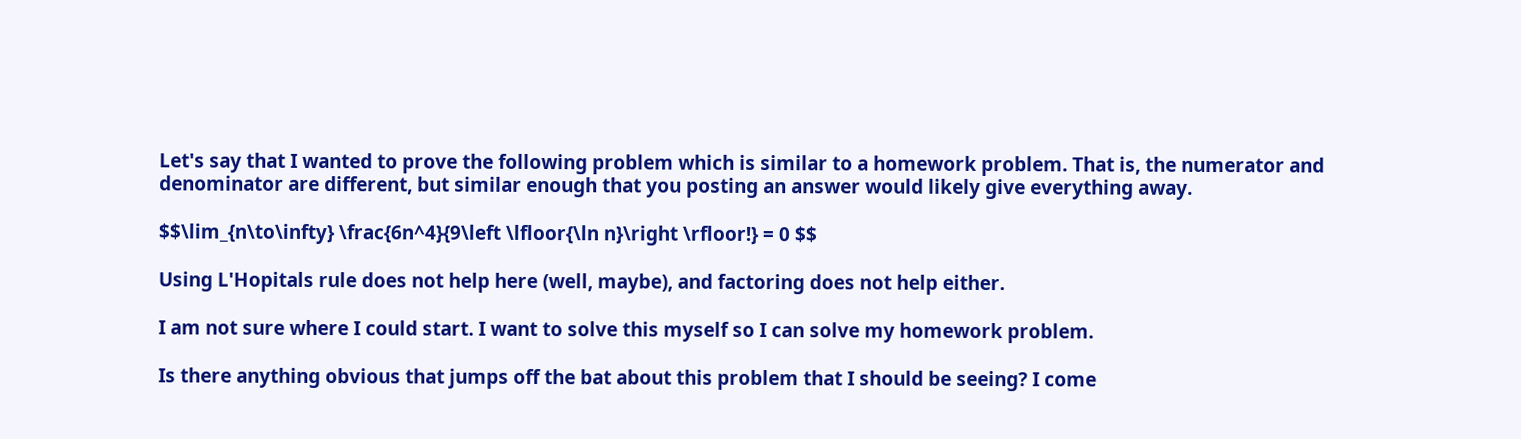Let's say that I wanted to prove the following problem which is similar to a homework problem. That is, the numerator and denominator are different, but similar enough that you posting an answer would likely give everything away.

$$\lim_{n\to\infty} \frac{6n^4}{9\left \lfloor{\ln n}\right \rfloor!} = 0 $$

Using L'Hopitals rule does not help here (well, maybe), and factoring does not help either.

I am not sure where I could start. I want to solve this myself so I can solve my homework problem.

Is there anything obvious that jumps off the bat about this problem that I should be seeing? I come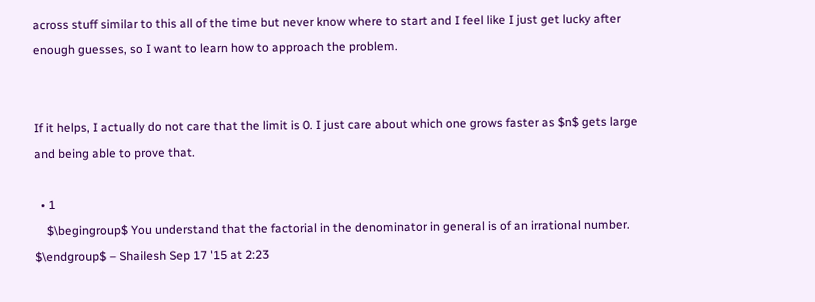across stuff similar to this all of the time but never know where to start and I feel like I just get lucky after enough guesses, so I want to learn how to approach the problem.


If it helps, I actually do not care that the limit is 0. I just care about which one grows faster as $n$ gets large and being able to prove that.

  • 1
    $\begingroup$ You understand that the factorial in the denominator in general is of an irrational number. $\endgroup$ – Shailesh Sep 17 '15 at 2:23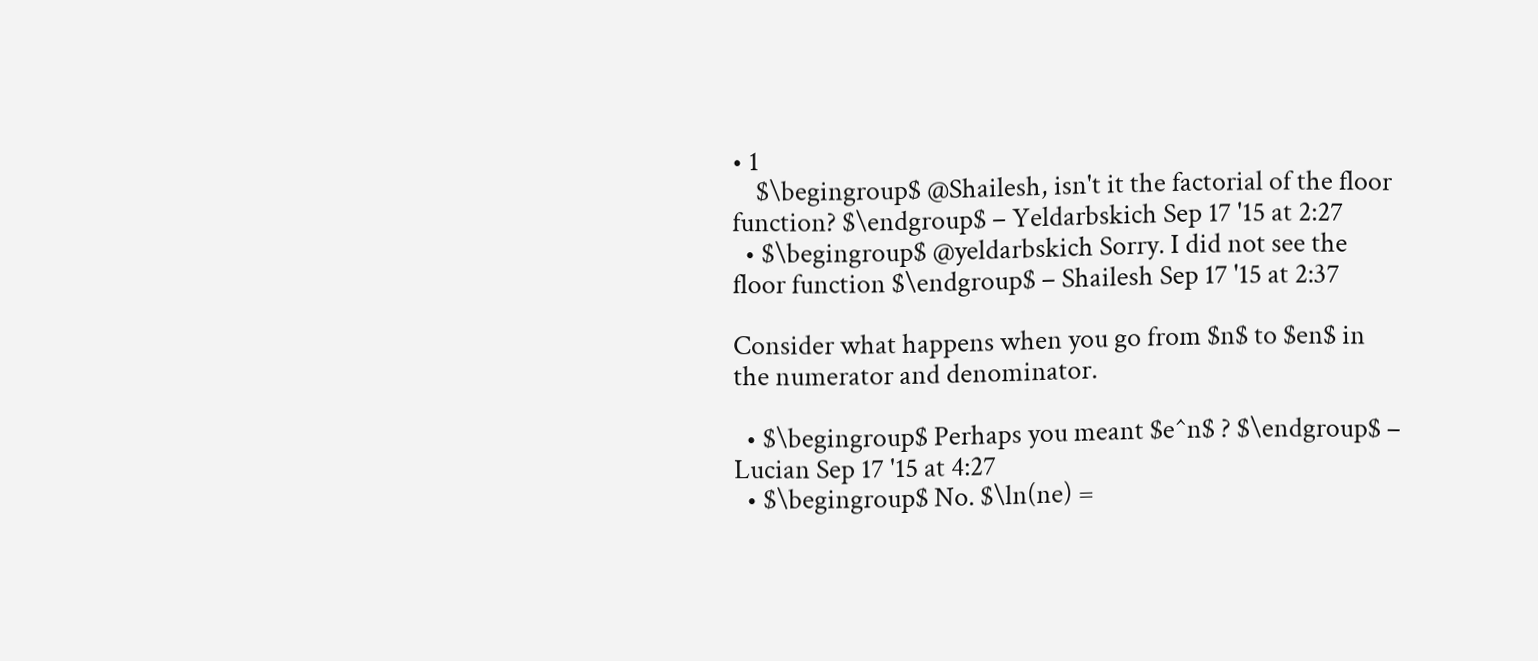• 1
    $\begingroup$ @Shailesh, isn't it the factorial of the floor function? $\endgroup$ – Yeldarbskich Sep 17 '15 at 2:27
  • $\begingroup$ @yeldarbskich Sorry. I did not see the floor function $\endgroup$ – Shailesh Sep 17 '15 at 2:37

Consider what happens when you go from $n$ to $en$ in the numerator and denominator.

  • $\begingroup$ Perhaps you meant $e^n$ ? $\endgroup$ – Lucian Sep 17 '15 at 4:27
  • $\begingroup$ No. $\ln(ne) =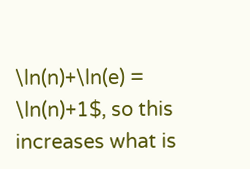\ln(n)+\ln(e) = \ln(n)+1$, so this increases what is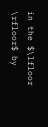in the $\lfloor \rfloor$ by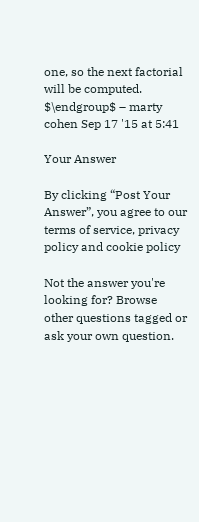one, so the next factorial will be computed. $\endgroup$ – marty cohen Sep 17 '15 at 5:41

Your Answer

By clicking “Post Your Answer”, you agree to our terms of service, privacy policy and cookie policy

Not the answer you're looking for? Browse other questions tagged or ask your own question.